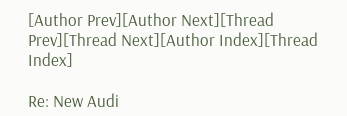[Author Prev][Author Next][Thread Prev][Thread Next][Author Index][Thread Index]

Re: New Audi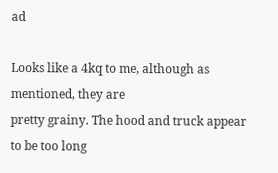ad

Looks like a 4kq to me, although as mentioned, they are
pretty grainy. The hood and truck appear to be too long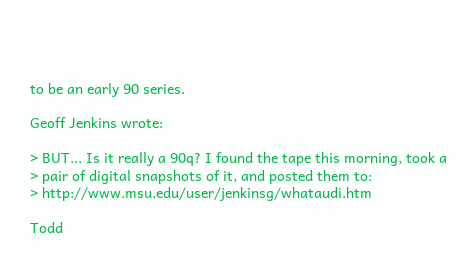to be an early 90 series.

Geoff Jenkins wrote:

> BUT... Is it really a 90q? I found the tape this morning, took a
> pair of digital snapshots of it, and posted them to:
> http://www.msu.edu/user/jenkinsg/whataudi.htm

Todd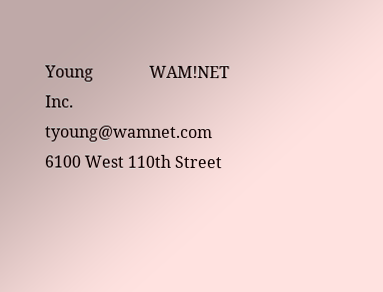Young              WAM!NET Inc.
tyoung@wamnet.com       6100 West 110th Street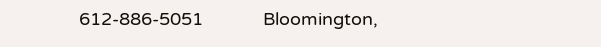612-886-5051            Bloomington,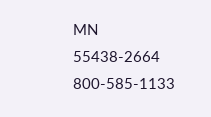MN 55438-2664
800-585-1133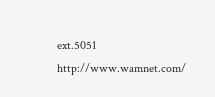ext.5051   http://www.wamnet.com/